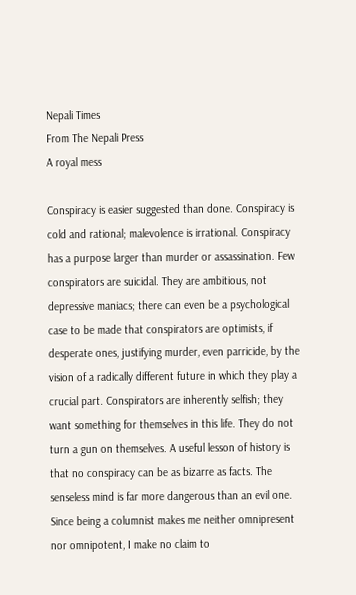Nepali Times
From The Nepali Press
A royal mess

Conspiracy is easier suggested than done. Conspiracy is cold and rational; malevolence is irrational. Conspiracy has a purpose larger than murder or assassination. Few conspirators are suicidal. They are ambitious, not depressive maniacs; there can even be a psychological case to be made that conspirators are optimists, if desperate ones, justifying murder, even parricide, by the vision of a radically different future in which they play a crucial part. Conspirators are inherently selfish; they want something for themselves in this life. They do not turn a gun on themselves. A useful lesson of history is that no conspiracy can be as bizarre as facts. The senseless mind is far more dangerous than an evil one.
Since being a columnist makes me neither omnipresent nor omnipotent, I make no claim to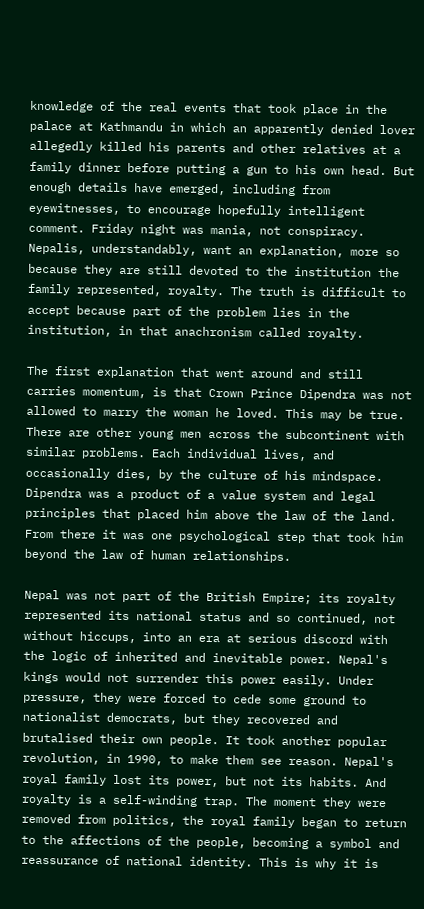knowledge of the real events that took place in the palace at Kathmandu in which an apparently denied lover allegedly killed his parents and other relatives at a family dinner before putting a gun to his own head. But enough details have emerged, including from eyewitnesses, to encourage hopefully intelligent comment. Friday night was mania, not conspiracy. Nepalis, understandably, want an explanation, more so because they are still devoted to the institution the family represented, royalty. The truth is difficult to accept because part of the problem lies in the institution, in that anachronism called royalty.

The first explanation that went around and still carries momentum, is that Crown Prince Dipendra was not allowed to marry the woman he loved. This may be true. There are other young men across the subcontinent with similar problems. Each individual lives, and occasionally dies, by the culture of his mindspace. Dipendra was a product of a value system and legal principles that placed him above the law of the land. From there it was one psychological step that took him beyond the law of human relationships.

Nepal was not part of the British Empire; its royalty represented its national status and so continued, not without hiccups, into an era at serious discord with the logic of inherited and inevitable power. Nepal's kings would not surrender this power easily. Under pressure, they were forced to cede some ground to nationalist democrats, but they recovered and brutalised their own people. It took another popular revolution, in 1990, to make them see reason. Nepal's royal family lost its power, but not its habits. And royalty is a self-winding trap. The moment they were removed from politics, the royal family began to return to the affections of the people, becoming a symbol and reassurance of national identity. This is why it is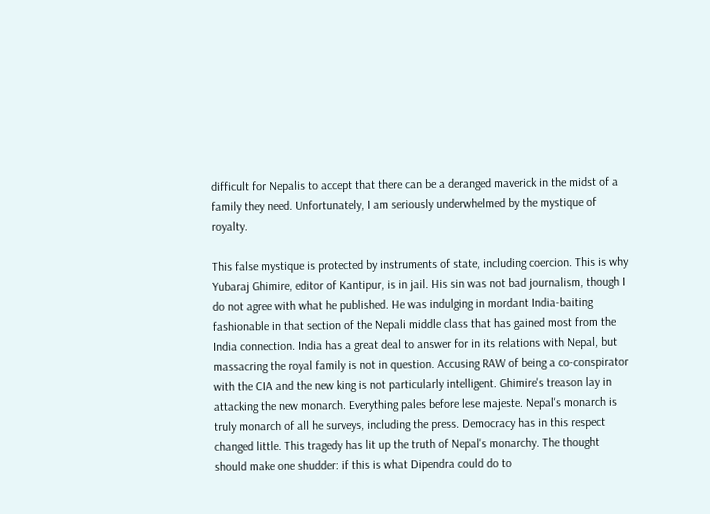difficult for Nepalis to accept that there can be a deranged maverick in the midst of a family they need. Unfortunately, I am seriously underwhelmed by the mystique of royalty.

This false mystique is protected by instruments of state, including coercion. This is why Yubaraj Ghimire, editor of Kantipur, is in jail. His sin was not bad journalism, though I do not agree with what he published. He was indulging in mordant India-baiting fashionable in that section of the Nepali middle class that has gained most from the India connection. India has a great deal to answer for in its relations with Nepal, but massacring the royal family is not in question. Accusing RAW of being a co-conspirator with the CIA and the new king is not particularly intelligent. Ghimire's treason lay in attacking the new monarch. Everything pales before lese majeste. Nepal's monarch is truly monarch of all he surveys, including the press. Democracy has in this respect changed little. This tragedy has lit up the truth of Nepal's monarchy. The thought should make one shudder: if this is what Dipendra could do to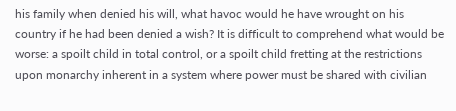his family when denied his will, what havoc would he have wrought on his country if he had been denied a wish? It is difficult to comprehend what would be worse: a spoilt child in total control, or a spoilt child fretting at the restrictions upon monarchy inherent in a system where power must be shared with civilian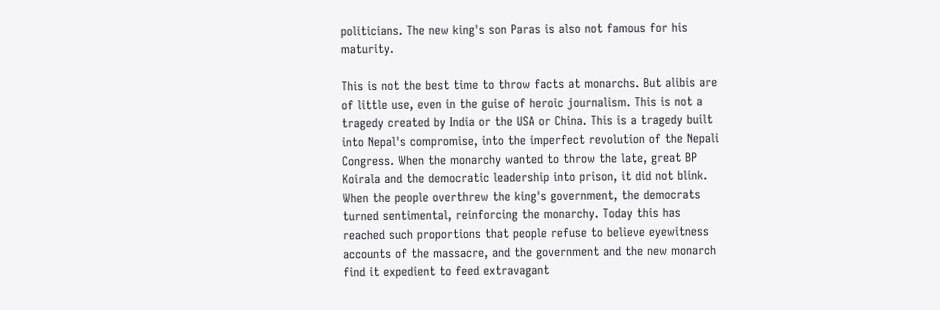politicians. The new king's son Paras is also not famous for his maturity.

This is not the best time to throw facts at monarchs. But alibis are of little use, even in the guise of heroic journalism. This is not a tragedy created by India or the USA or China. This is a tragedy built into Nepal's compromise, into the imperfect revolution of the Nepali Congress. When the monarchy wanted to throw the late, great BP Koirala and the democratic leadership into prison, it did not blink. When the people overthrew the king's government, the democrats turned sentimental, reinforcing the monarchy. Today this has reached such proportions that people refuse to believe eyewitness accounts of the massacre, and the government and the new monarch find it expedient to feed extravagant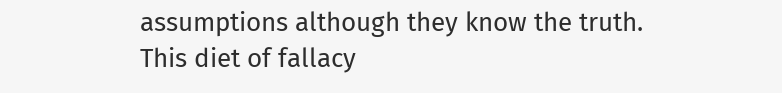assumptions although they know the truth. This diet of fallacy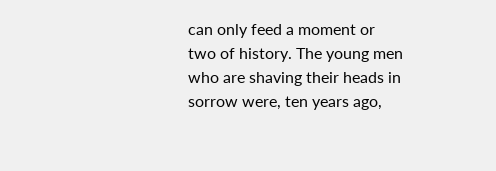can only feed a moment or two of history. The young men who are shaving their heads in sorrow were, ten years ago,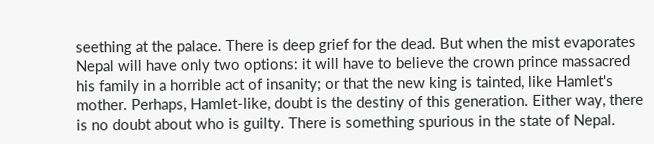seething at the palace. There is deep grief for the dead. But when the mist evaporates Nepal will have only two options: it will have to believe the crown prince massacred his family in a horrible act of insanity; or that the new king is tainted, like Hamlet's mother. Perhaps, Hamlet-like, doubt is the destiny of this generation. Either way, there is no doubt about who is guilty. There is something spurious in the state of Nepal.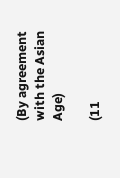(By agreement with the Asian Age)

(11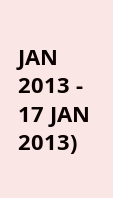JAN 2013 - 17 JAN 2013)